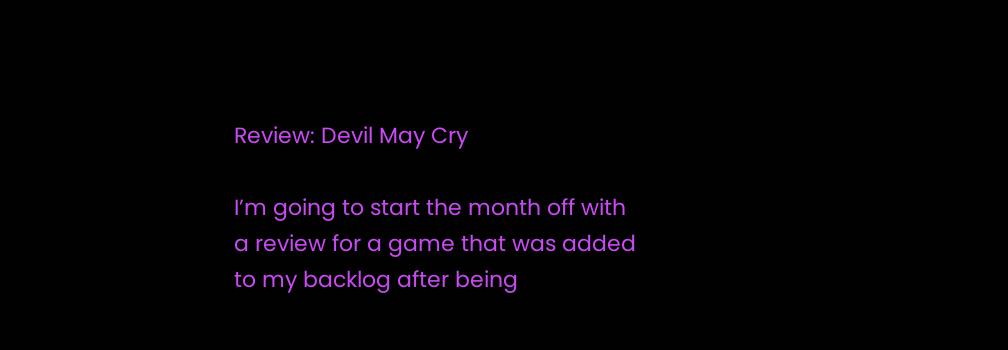Review: Devil May Cry

I’m going to start the month off with a review for a game that was added to my backlog after being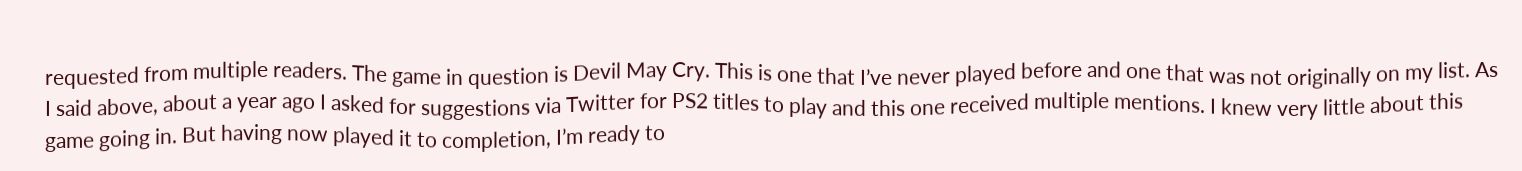requested from multiple readers. The game in question is Devil May Cry. This is one that I’ve never played before and one that was not originally on my list. As I said above, about a year ago I asked for suggestions via Twitter for PS2 titles to play and this one received multiple mentions. I knew very little about this game going in. But having now played it to completion, I’m ready to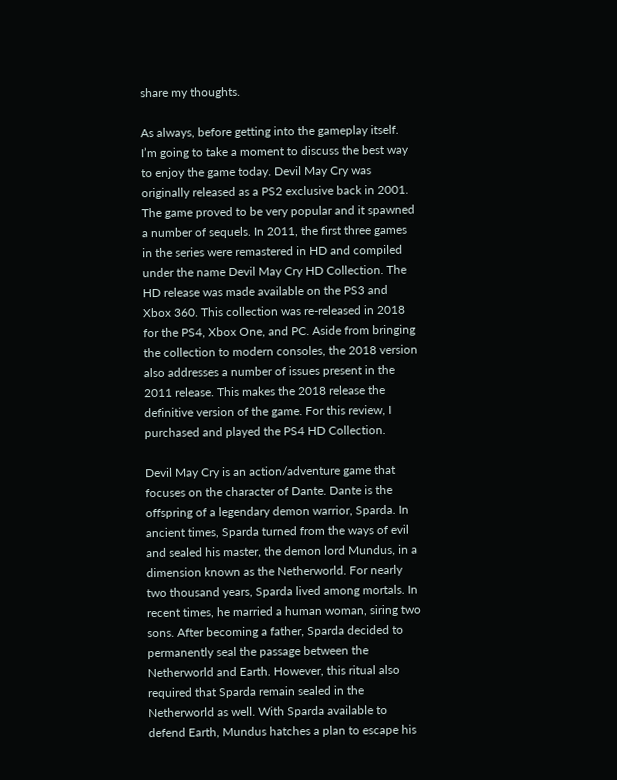share my thoughts.

As always, before getting into the gameplay itself. I’m going to take a moment to discuss the best way to enjoy the game today. Devil May Cry was originally released as a PS2 exclusive back in 2001. The game proved to be very popular and it spawned a number of sequels. In 2011, the first three games in the series were remastered in HD and compiled under the name Devil May Cry HD Collection. The HD release was made available on the PS3 and Xbox 360. This collection was re-released in 2018 for the PS4, Xbox One, and PC. Aside from bringing the collection to modern consoles, the 2018 version also addresses a number of issues present in the 2011 release. This makes the 2018 release the definitive version of the game. For this review, I purchased and played the PS4 HD Collection.

Devil May Cry is an action/adventure game that focuses on the character of Dante. Dante is the offspring of a legendary demon warrior, Sparda. In ancient times, Sparda turned from the ways of evil and sealed his master, the demon lord Mundus, in a dimension known as the Netherworld. For nearly two thousand years, Sparda lived among mortals. In recent times, he married a human woman, siring two sons. After becoming a father, Sparda decided to permanently seal the passage between the Netherworld and Earth. However, this ritual also required that Sparda remain sealed in the Netherworld as well. With Sparda available to defend Earth, Mundus hatches a plan to escape his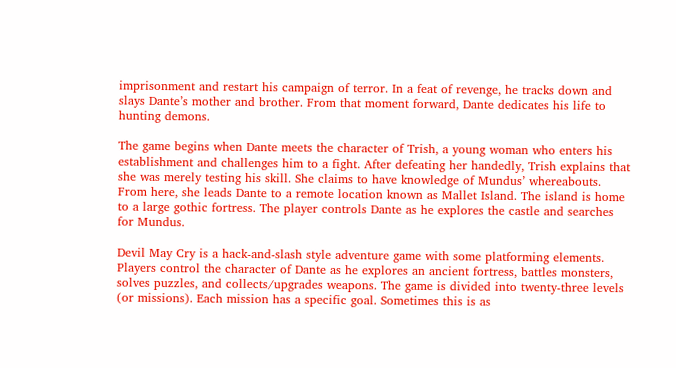imprisonment and restart his campaign of terror. In a feat of revenge, he tracks down and slays Dante’s mother and brother. From that moment forward, Dante dedicates his life to hunting demons.

The game begins when Dante meets the character of Trish, a young woman who enters his establishment and challenges him to a fight. After defeating her handedly, Trish explains that she was merely testing his skill. She claims to have knowledge of Mundus’ whereabouts. From here, she leads Dante to a remote location known as Mallet Island. The island is home to a large gothic fortress. The player controls Dante as he explores the castle and searches for Mundus.

Devil May Cry is a hack-and-slash style adventure game with some platforming elements. Players control the character of Dante as he explores an ancient fortress, battles monsters, solves puzzles, and collects/upgrades weapons. The game is divided into twenty-three levels (or missions). Each mission has a specific goal. Sometimes this is as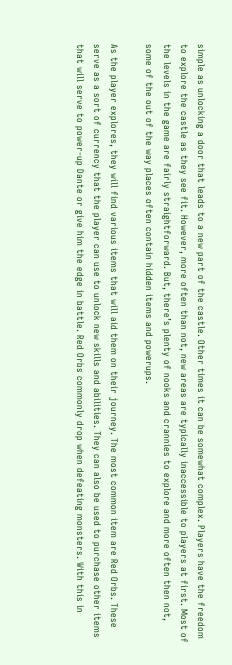simple as unlocking a door that leads to a new part of the castle. Other times it can be somewhat complex. Players have the freedom to explore the castle as they see fit. However, more often than not, new areas are typically inaccessible to players at first. Most of the levels in the game are fairly straightforward. But, there’s plenty of nooks and crannies to explore and more often then not, some of the out of the way places often contain hidden items and powerups.

As the player explores, they will find various items that will aid them on their journey. The most common item are Red Orbs. These serve as a sort of currency that the player can use to unlock new skills and abilities. They can also be used to purchase other items that will serve to power-up Dante or give him the edge in battle. Red Orbs commonly drop when defeating monsters. With this in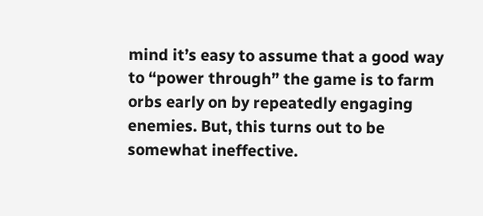mind it’s easy to assume that a good way to “power through” the game is to farm orbs early on by repeatedly engaging enemies. But, this turns out to be somewhat ineffective.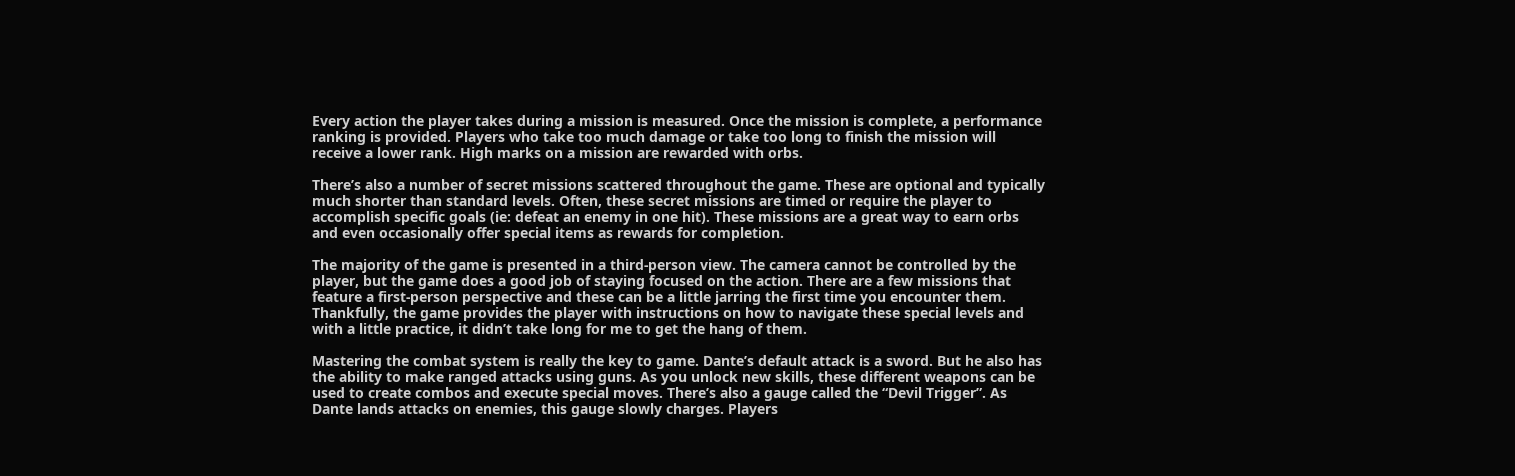Every action the player takes during a mission is measured. Once the mission is complete, a performance ranking is provided. Players who take too much damage or take too long to finish the mission will receive a lower rank. High marks on a mission are rewarded with orbs.

There’s also a number of secret missions scattered throughout the game. These are optional and typically much shorter than standard levels. Often, these secret missions are timed or require the player to accomplish specific goals (ie: defeat an enemy in one hit). These missions are a great way to earn orbs and even occasionally offer special items as rewards for completion.

The majority of the game is presented in a third-person view. The camera cannot be controlled by the player, but the game does a good job of staying focused on the action. There are a few missions that feature a first-person perspective and these can be a little jarring the first time you encounter them. Thankfully, the game provides the player with instructions on how to navigate these special levels and with a little practice, it didn’t take long for me to get the hang of them.

Mastering the combat system is really the key to game. Dante’s default attack is a sword. But he also has the ability to make ranged attacks using guns. As you unlock new skills, these different weapons can be used to create combos and execute special moves. There’s also a gauge called the “Devil Trigger”. As Dante lands attacks on enemies, this gauge slowly charges. Players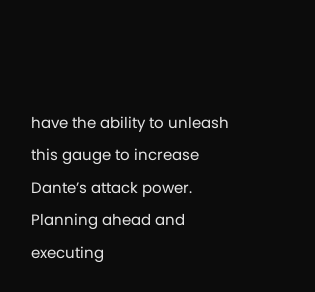have the ability to unleash this gauge to increase Dante’s attack power. Planning ahead and executing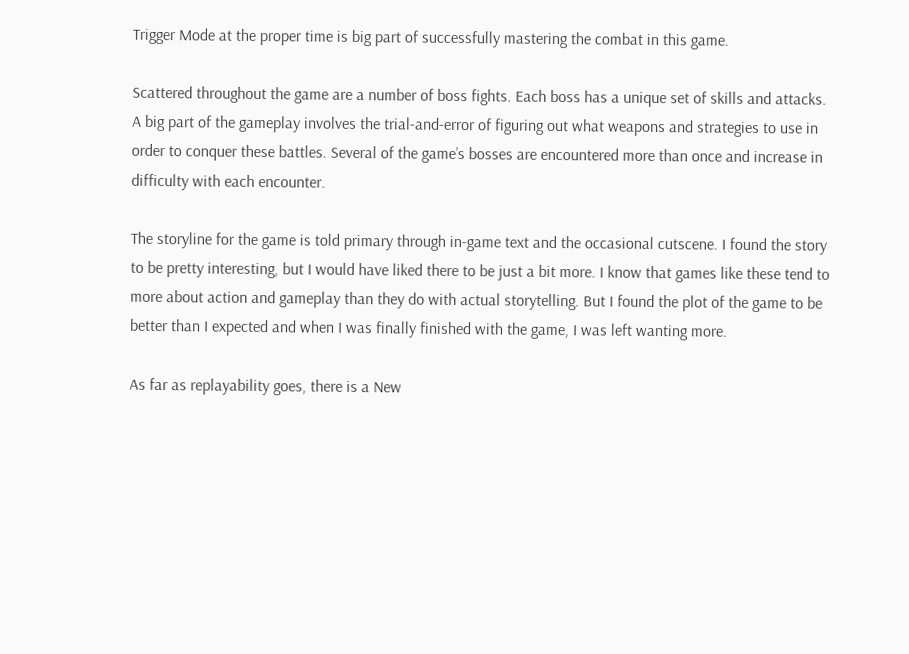Trigger Mode at the proper time is big part of successfully mastering the combat in this game.

Scattered throughout the game are a number of boss fights. Each boss has a unique set of skills and attacks. A big part of the gameplay involves the trial-and-error of figuring out what weapons and strategies to use in order to conquer these battles. Several of the game’s bosses are encountered more than once and increase in difficulty with each encounter.

The storyline for the game is told primary through in-game text and the occasional cutscene. I found the story to be pretty interesting, but I would have liked there to be just a bit more. I know that games like these tend to more about action and gameplay than they do with actual storytelling. But I found the plot of the game to be better than I expected and when I was finally finished with the game, I was left wanting more.

As far as replayability goes, there is a New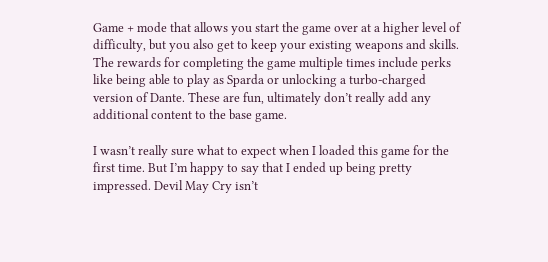Game + mode that allows you start the game over at a higher level of difficulty, but you also get to keep your existing weapons and skills. The rewards for completing the game multiple times include perks like being able to play as Sparda or unlocking a turbo-charged version of Dante. These are fun, ultimately don’t really add any additional content to the base game.

I wasn’t really sure what to expect when I loaded this game for the first time. But I’m happy to say that I ended up being pretty impressed. Devil May Cry isn’t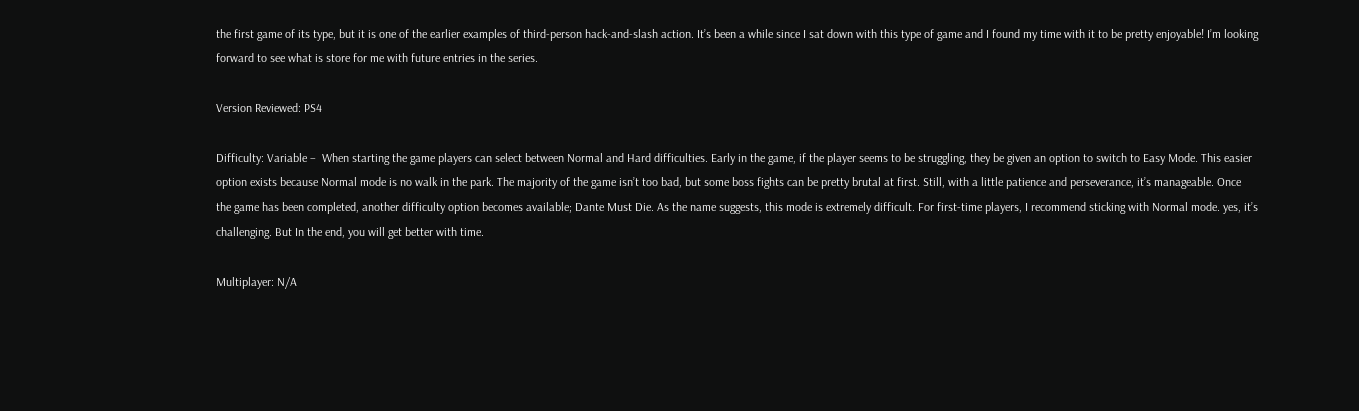the first game of its type, but it is one of the earlier examples of third-person hack-and-slash action. It’s been a while since I sat down with this type of game and I found my time with it to be pretty enjoyable! I’m looking forward to see what is store for me with future entries in the series.

Version Reviewed: PS4

Difficulty: Variable –  When starting the game players can select between Normal and Hard difficulties. Early in the game, if the player seems to be struggling, they be given an option to switch to Easy Mode. This easier option exists because Normal mode is no walk in the park. The majority of the game isn’t too bad, but some boss fights can be pretty brutal at first. Still, with a little patience and perseverance, it’s manageable. Once the game has been completed, another difficulty option becomes available; Dante Must Die. As the name suggests, this mode is extremely difficult. For first-time players, I recommend sticking with Normal mode. yes, it’s challenging. But In the end, you will get better with time.

Multiplayer: N/A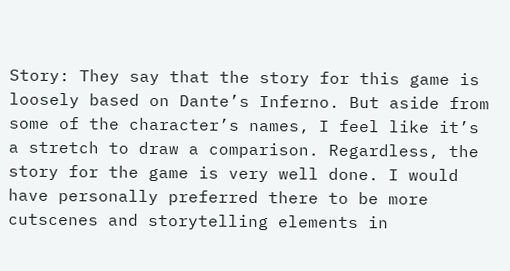Story: They say that the story for this game is loosely based on Dante’s Inferno. But aside from some of the character’s names, I feel like it’s a stretch to draw a comparison. Regardless, the story for the game is very well done. I would have personally preferred there to be more cutscenes and storytelling elements in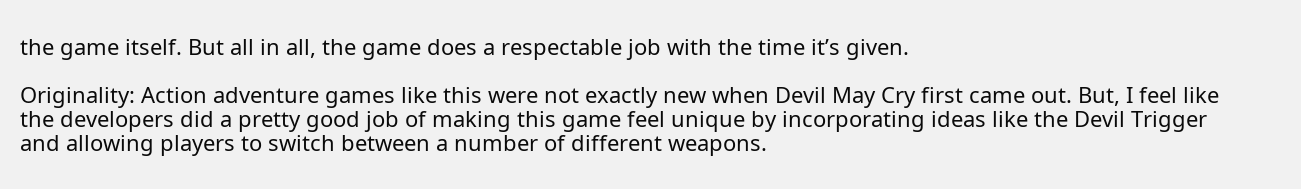the game itself. But all in all, the game does a respectable job with the time it’s given.

Originality: Action adventure games like this were not exactly new when Devil May Cry first came out. But, I feel like the developers did a pretty good job of making this game feel unique by incorporating ideas like the Devil Trigger and allowing players to switch between a number of different weapons.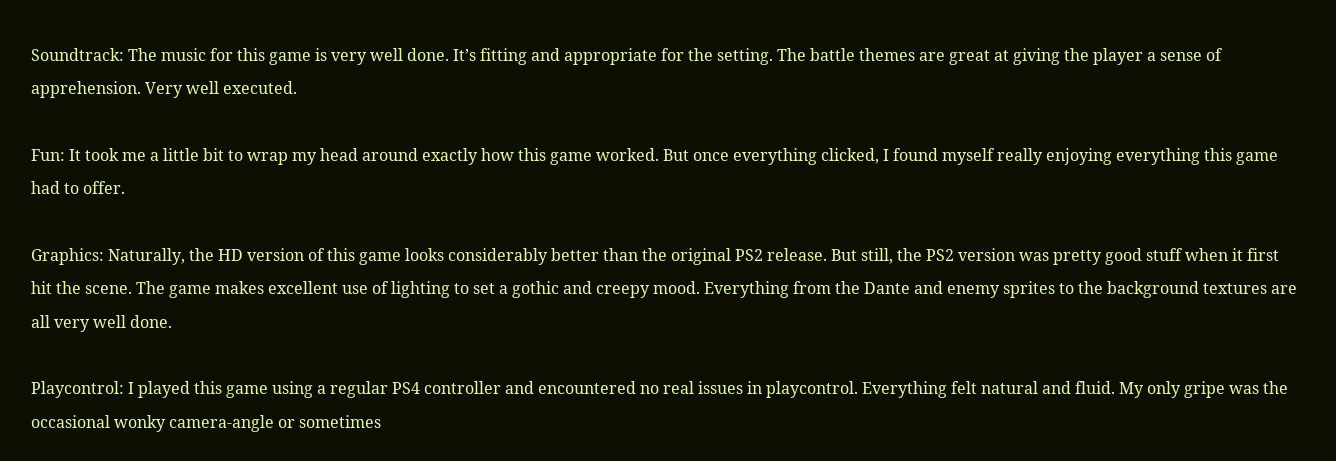Soundtrack: The music for this game is very well done. It’s fitting and appropriate for the setting. The battle themes are great at giving the player a sense of apprehension. Very well executed.

Fun: It took me a little bit to wrap my head around exactly how this game worked. But once everything clicked, I found myself really enjoying everything this game had to offer.

Graphics: Naturally, the HD version of this game looks considerably better than the original PS2 release. But still, the PS2 version was pretty good stuff when it first hit the scene. The game makes excellent use of lighting to set a gothic and creepy mood. Everything from the Dante and enemy sprites to the background textures are all very well done.

Playcontrol: I played this game using a regular PS4 controller and encountered no real issues in playcontrol. Everything felt natural and fluid. My only gripe was the occasional wonky camera-angle or sometimes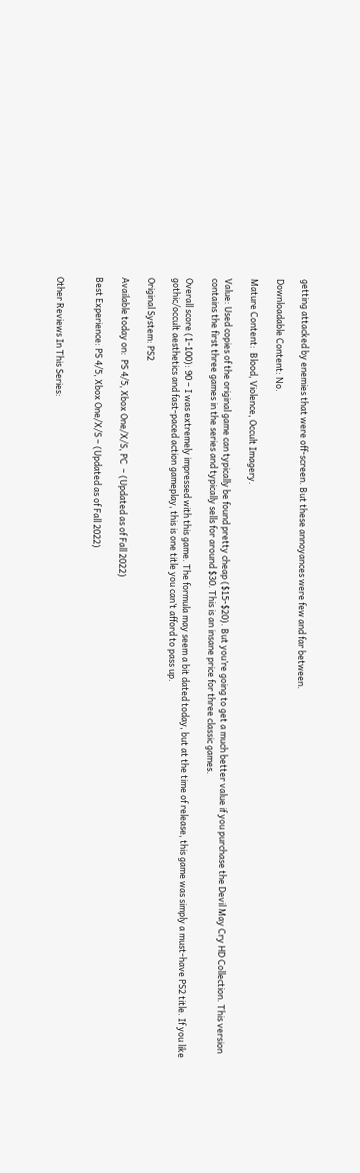getting attacked by enemies that were off-screen. But these annoyances were few and far between.

Downloadable Content: No.

Mature Content:  Blood, Violence, Occult Imagery.

Value: Used copies of the original game can typically be found pretty cheap ($15-$20). But you’re going to get a much better value if you purchase the Devil May Cry HD Collection. This version contains the first three games in the series and typically sells for around $30. This is an insane price for three classic games.

Overall score (1-100): 90 – I was extremely impressed with this game. The formula may seem a bit dated today, but at the time of release, this game was simply a must-have PS2 title. If you like gothic/occult aesthetics and fast-paced action gameplay, this is one title you can’t afford to pass up.

Original System: PS2

Available today on:  PS 4/5, Xbox One/X/S, PC  – (Updated as of Fall 2022)

Best Experience: PS 4/5, Xbox One/X/S – (Updated as of Fall 2022)


Other Reviews In This Series: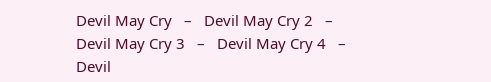Devil May Cry   –   Devil May Cry 2   –   Devil May Cry 3   –   Devil May Cry 4   –   Devil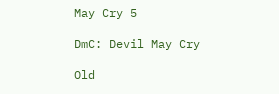May Cry 5

DmC: Devil May Cry

Old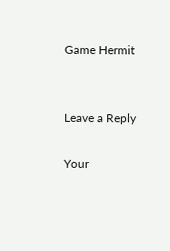Game Hermit


Leave a Reply

Your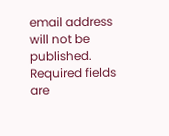email address will not be published. Required fields are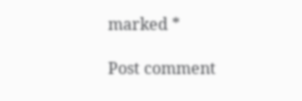marked *

Post comment